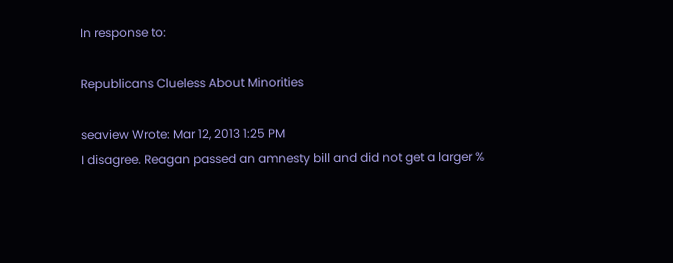In response to:

Republicans Clueless About Minorities

seaview Wrote: Mar 12, 2013 1:25 PM
I disagree. Reagan passed an amnesty bill and did not get a larger %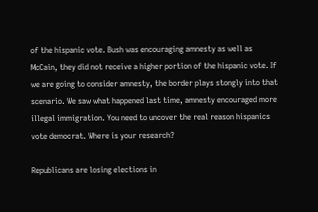of the hispanic vote. Bush was encouraging amnesty as well as McCain, they did not receive a higher portion of the hispanic vote. If we are going to consider amnesty, the border plays stongly into that scenario. We saw what happened last time, amnesty encouraged more illegal immigration. You need to uncover the real reason hispanics vote democrat. Where is your research?

Republicans are losing elections in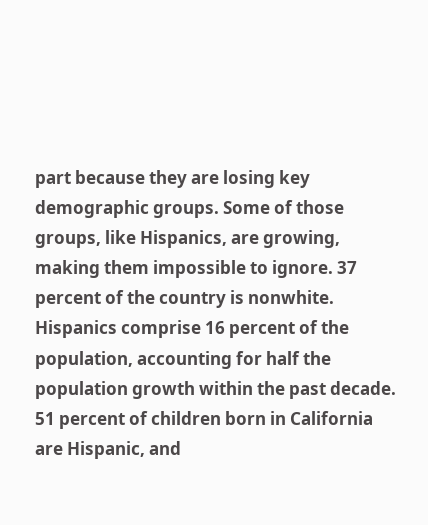part because they are losing key demographic groups. Some of those groups, like Hispanics, are growing, making them impossible to ignore. 37 percent of the country is nonwhite. Hispanics comprise 16 percent of the population, accounting for half the population growth within the past decade. 51 percent of children born in California are Hispanic, and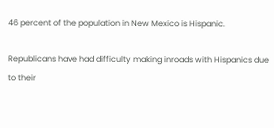46 percent of the population in New Mexico is Hispanic.

Republicans have had difficulty making inroads with Hispanics due to their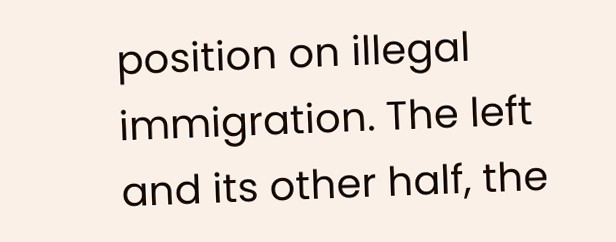position on illegal immigration. The left and its other half, the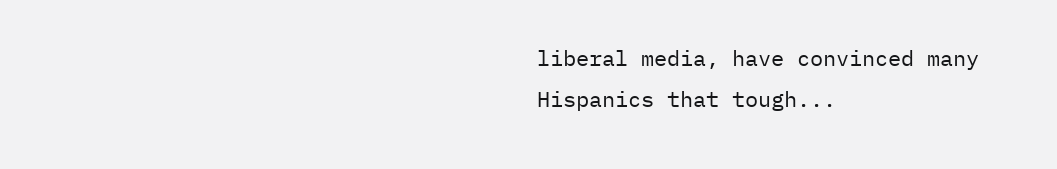liberal media, have convinced many Hispanics that tough...